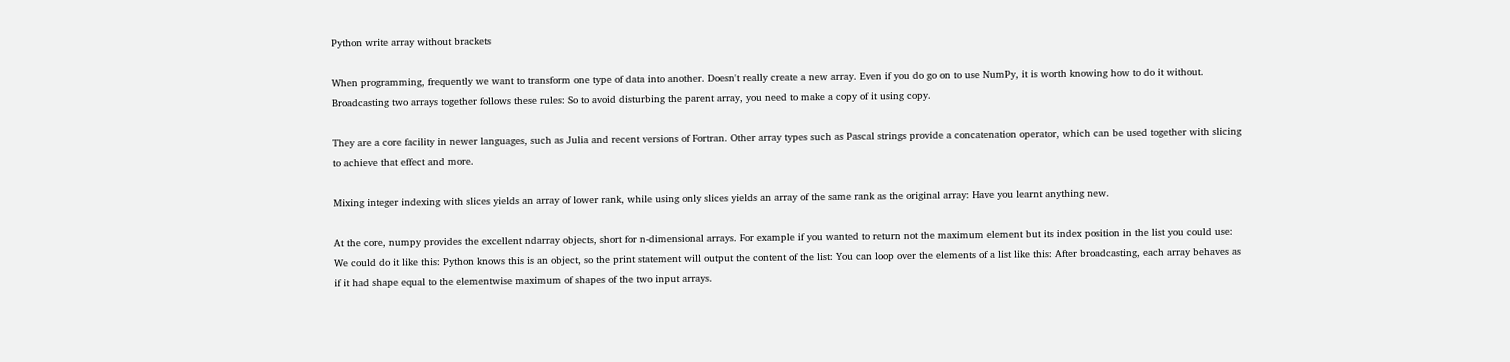Python write array without brackets

When programming, frequently we want to transform one type of data into another. Doesn't really create a new array. Even if you do go on to use NumPy, it is worth knowing how to do it without. Broadcasting two arrays together follows these rules: So to avoid disturbing the parent array, you need to make a copy of it using copy.

They are a core facility in newer languages, such as Julia and recent versions of Fortran. Other array types such as Pascal strings provide a concatenation operator, which can be used together with slicing to achieve that effect and more.

Mixing integer indexing with slices yields an array of lower rank, while using only slices yields an array of the same rank as the original array: Have you learnt anything new.

At the core, numpy provides the excellent ndarray objects, short for n-dimensional arrays. For example if you wanted to return not the maximum element but its index position in the list you could use: We could do it like this: Python knows this is an object, so the print statement will output the content of the list: You can loop over the elements of a list like this: After broadcasting, each array behaves as if it had shape equal to the elementwise maximum of shapes of the two input arrays.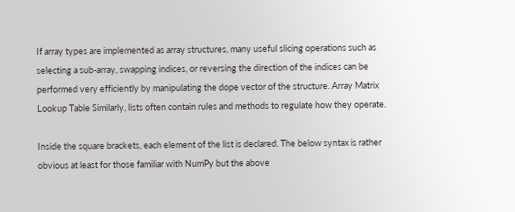If array types are implemented as array structures, many useful slicing operations such as selecting a sub-array, swapping indices, or reversing the direction of the indices can be performed very efficiently by manipulating the dope vector of the structure. Array Matrix Lookup Table Similarly, lists often contain rules and methods to regulate how they operate.

Inside the square brackets, each element of the list is declared. The below syntax is rather obvious at least for those familiar with NumPy but the above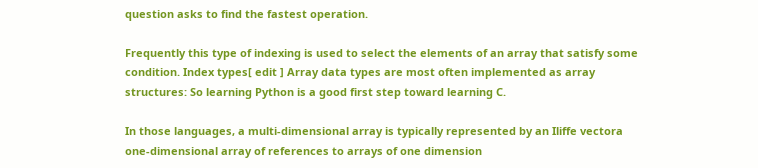question asks to find the fastest operation.

Frequently this type of indexing is used to select the elements of an array that satisfy some condition. Index types[ edit ] Array data types are most often implemented as array structures: So learning Python is a good first step toward learning C.

In those languages, a multi-dimensional array is typically represented by an Iliffe vectora one-dimensional array of references to arrays of one dimension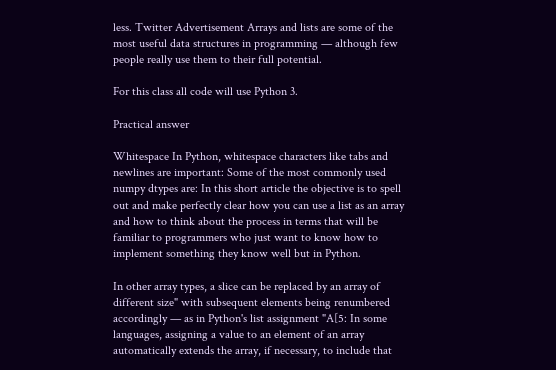less. Twitter Advertisement Arrays and lists are some of the most useful data structures in programming — although few people really use them to their full potential.

For this class all code will use Python 3.

Practical answer

Whitespace In Python, whitespace characters like tabs and newlines are important: Some of the most commonly used numpy dtypes are: In this short article the objective is to spell out and make perfectly clear how you can use a list as an array and how to think about the process in terms that will be familiar to programmers who just want to know how to implement something they know well but in Python.

In other array types, a slice can be replaced by an array of different size" with subsequent elements being renumbered accordingly — as in Python's list assignment "A[5: In some languages, assigning a value to an element of an array automatically extends the array, if necessary, to include that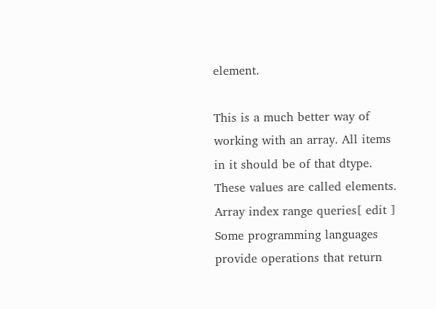element.

This is a much better way of working with an array. All items in it should be of that dtype. These values are called elements. Array index range queries[ edit ] Some programming languages provide operations that return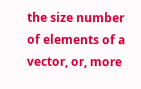the size number of elements of a vector, or, more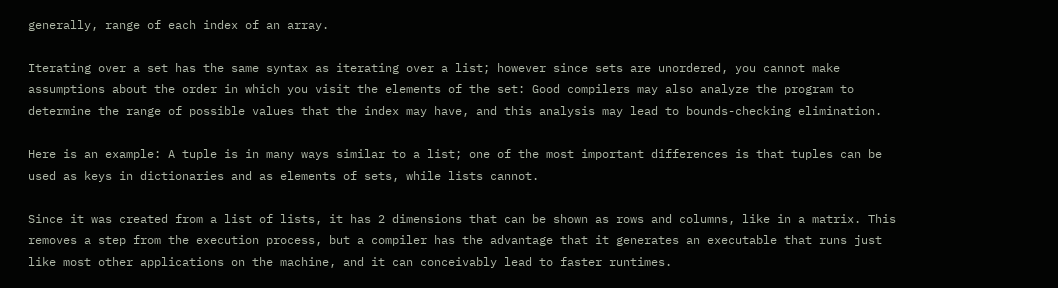generally, range of each index of an array.

Iterating over a set has the same syntax as iterating over a list; however since sets are unordered, you cannot make assumptions about the order in which you visit the elements of the set: Good compilers may also analyze the program to determine the range of possible values that the index may have, and this analysis may lead to bounds-checking elimination.

Here is an example: A tuple is in many ways similar to a list; one of the most important differences is that tuples can be used as keys in dictionaries and as elements of sets, while lists cannot.

Since it was created from a list of lists, it has 2 dimensions that can be shown as rows and columns, like in a matrix. This removes a step from the execution process, but a compiler has the advantage that it generates an executable that runs just like most other applications on the machine, and it can conceivably lead to faster runtimes.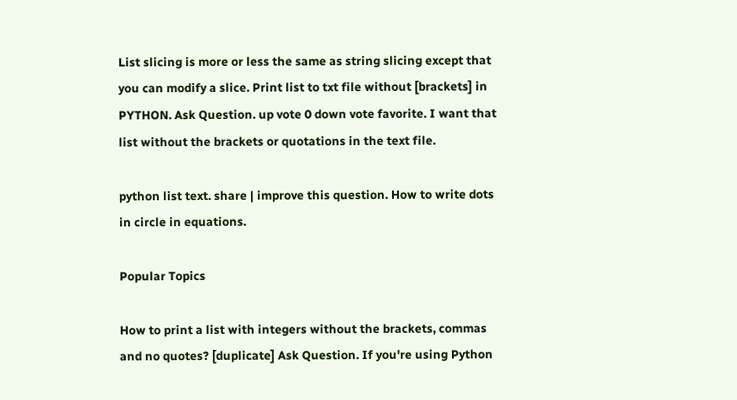List slicing is more or less the same as string slicing except that you can modify a slice. Print list to txt file without [brackets] in PYTHON. Ask Question. up vote 0 down vote favorite. I want that list without the brackets or quotations in the text file.

python list text. share | improve this question. How to write dots in circle in equations.

Popular Topics

How to print a list with integers without the brackets, commas and no quotes? [duplicate] Ask Question. If you're using Python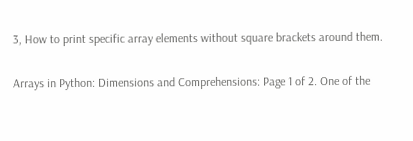3, How to print specific array elements without square brackets around them.

Arrays in Python: Dimensions and Comprehensions: Page 1 of 2. One of the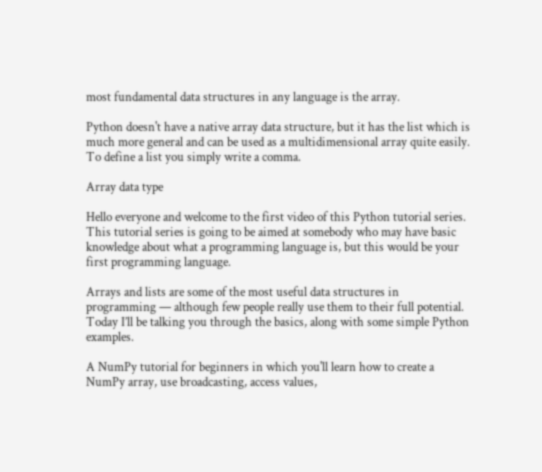most fundamental data structures in any language is the array.

Python doesn't have a native array data structure, but it has the list which is much more general and can be used as a multidimensional array quite easily. To define a list you simply write a comma.

Array data type

Hello everyone and welcome to the first video of this Python tutorial series. This tutorial series is going to be aimed at somebody who may have basic knowledge about what a programming language is, but this would be your first programming language.

Arrays and lists are some of the most useful data structures in programming — although few people really use them to their full potential. Today I’ll be talking you through the basics, along with some simple Python examples.

A NumPy tutorial for beginners in which you'll learn how to create a NumPy array, use broadcasting, access values,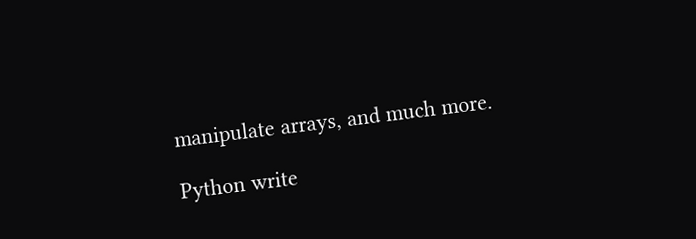manipulate arrays, and much more.

Python write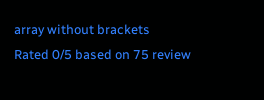array without brackets
Rated 0/5 based on 75 review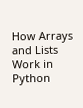How Arrays and Lists Work in Python